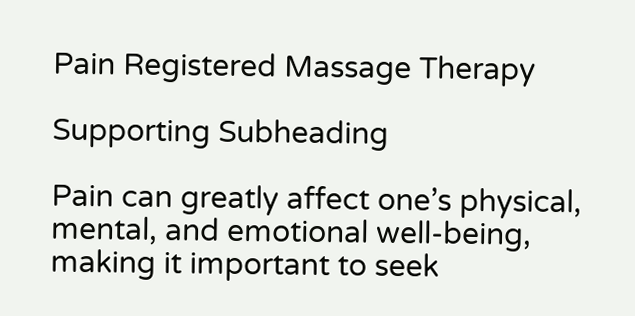Pain Registered Massage Therapy

Supporting Subheading

Pain can greatly affect one’s physical, mental, and emotional well-being, making it important to seek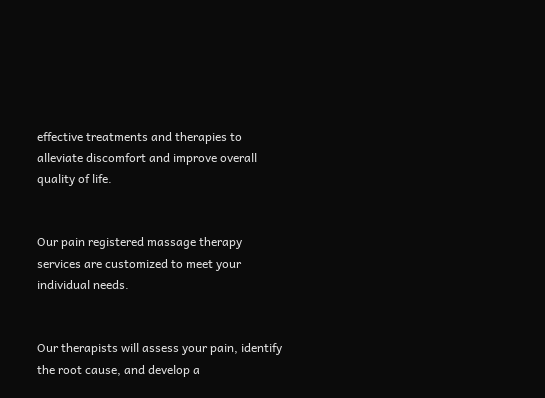effective treatments and therapies to alleviate discomfort and improve overall quality of life.


Our pain registered massage therapy services are customized to meet your individual needs.


Our therapists will assess your pain, identify the root cause, and develop a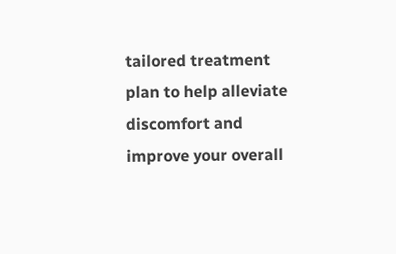tailored treatment plan to help alleviate discomfort and improve your overall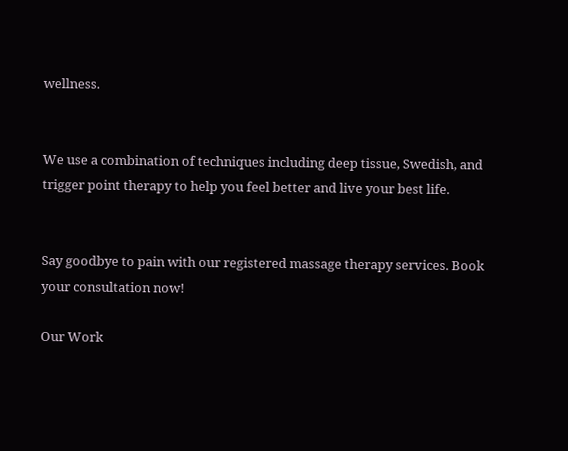wellness.


We use a combination of techniques including deep tissue, Swedish, and trigger point therapy to help you feel better and live your best life.


Say goodbye to pain with our registered massage therapy services. Book your consultation now!

Our Work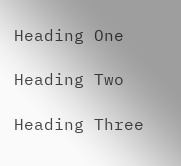Heading One

Heading Two

Heading Three